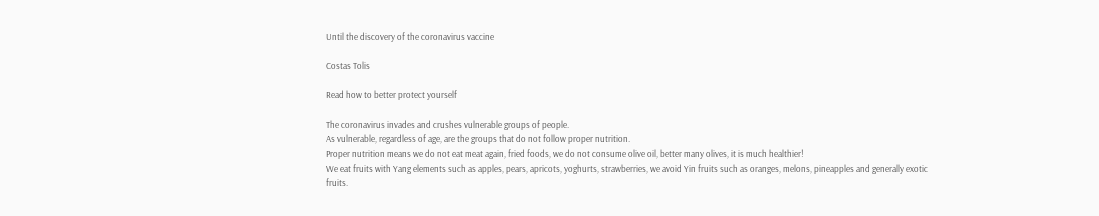Until the discovery of the coronavirus vaccine

Costas Tolis

Read how to better protect yourself

The coronavirus invades and crushes vulnerable groups of people.
As vulnerable, regardless of age, are the groups that do not follow proper nutrition.
Proper nutrition means we do not eat meat again, fried foods, we do not consume olive oil, better many olives, it is much healthier!
We eat fruits with Yang elements such as apples, pears, apricots, yoghurts, strawberries, we avoid Yin fruits such as oranges, melons, pineapples and generally exotic fruits.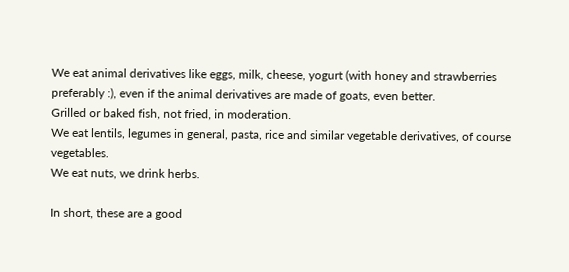We eat animal derivatives like eggs, milk, cheese, yogurt (with honey and strawberries preferably :), even if the animal derivatives are made of goats, even better.
Grilled or baked fish, not fried, in moderation.
We eat lentils, legumes in general, pasta, rice and similar vegetable derivatives, of course vegetables.
We eat nuts, we drink herbs.

In short, these are a good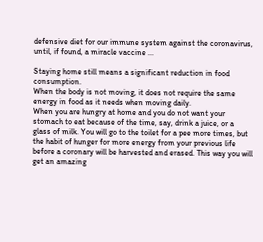defensive diet for our immune system against the coronavirus, until, if found, a miracle vaccine ...

Staying home still means a significant reduction in food consumption.
When the body is not moving, it does not require the same energy in food as it needs when moving daily.
When you are hungry at home and you do not want your stomach to eat because of the time, say, drink a juice, or a glass of milk. You will go to the toilet for a pee more times, but the habit of hunger for more energy from your previous life before a coronary will be harvested and erased. This way you will get an amazing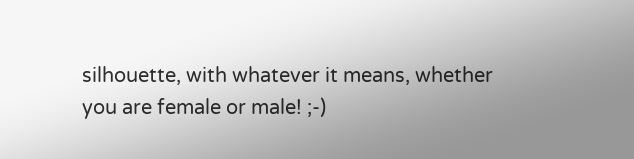silhouette, with whatever it means, whether you are female or male! ;-)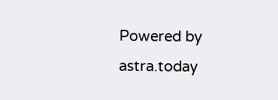Powered by astra.today